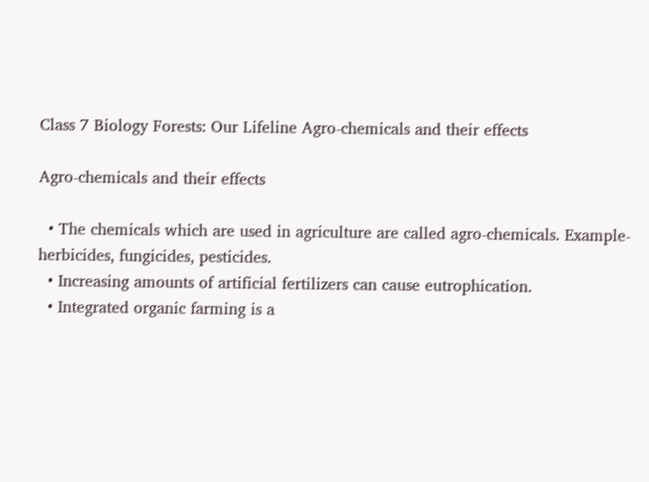Class 7 Biology Forests: Our Lifeline Agro-chemicals and their effects

Agro-chemicals and their effects

  • The chemicals which are used in agriculture are called agro-chemicals. Example- herbicides, fungicides, pesticides.
  • Increasing amounts of artificial fertilizers can cause eutrophication.
  • Integrated organic farming is a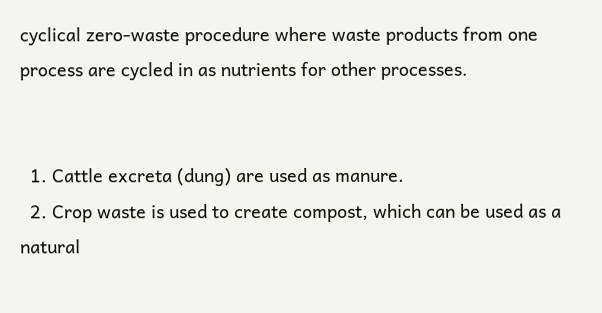cyclical zero-waste procedure where waste products from one process are cycled in as nutrients for other processes.


  1. Cattle excreta (dung) are used as manure.
  2. Crop waste is used to create compost, which can be used as a natural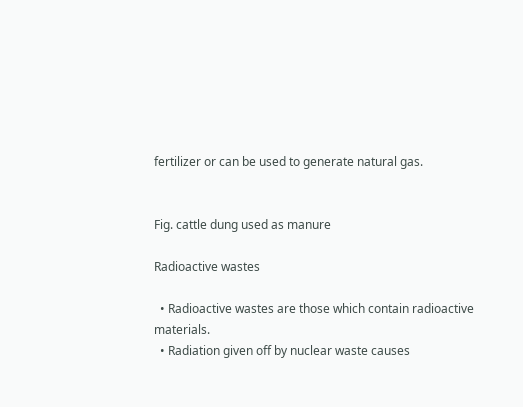fertilizer or can be used to generate natural gas.


Fig. cattle dung used as manure

Radioactive wastes

  • Radioactive wastes are those which contain radioactive materials.
  • Radiation given off by nuclear waste causes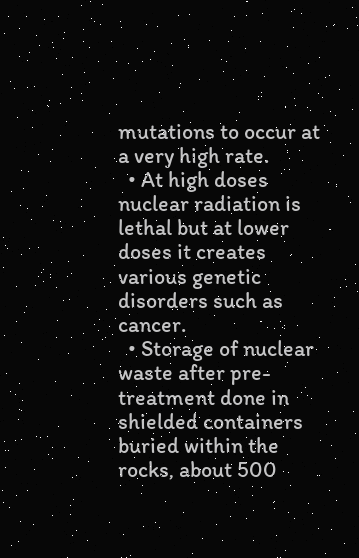mutations to occur at a very high rate.
  • At high doses nuclear radiation is lethal but at lower doses it creates various genetic disorders such as cancer.
  • Storage of nuclear waste after pre-treatment done in shielded containers buried within the rocks, about 500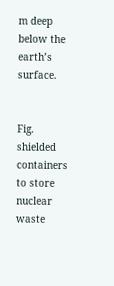m deep below the earth’s surface.


Fig. shielded containers to store nuclear waste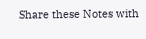Share these Notes with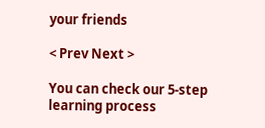your friends

< Prev Next >

You can check our 5-step learning process